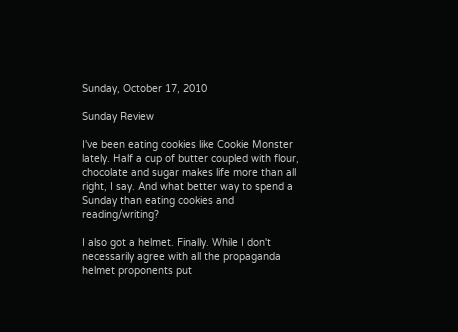Sunday, October 17, 2010

Sunday Review

I've been eating cookies like Cookie Monster lately. Half a cup of butter coupled with flour, chocolate and sugar makes life more than all right, I say. And what better way to spend a Sunday than eating cookies and reading/writing?

I also got a helmet. Finally. While I don't necessarily agree with all the propaganda helmet proponents put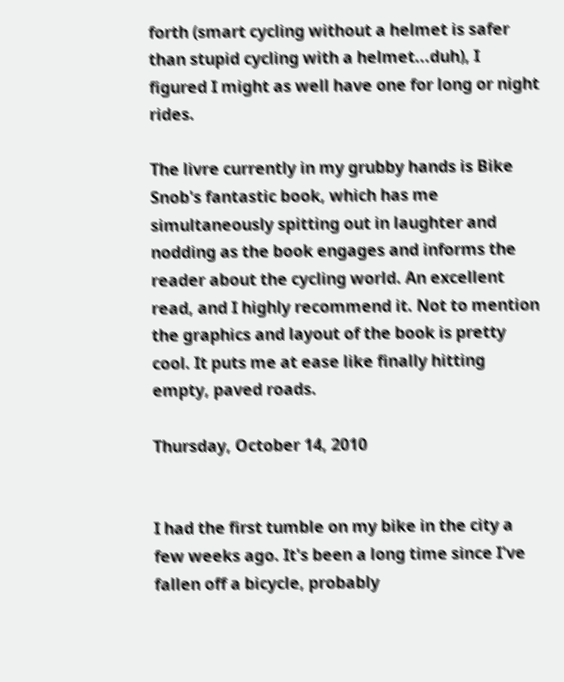forth (smart cycling without a helmet is safer than stupid cycling with a helmet...duh), I figured I might as well have one for long or night rides.

The livre currently in my grubby hands is Bike Snob's fantastic book, which has me simultaneously spitting out in laughter and nodding as the book engages and informs the reader about the cycling world. An excellent read, and I highly recommend it. Not to mention the graphics and layout of the book is pretty cool. It puts me at ease like finally hitting empty, paved roads.

Thursday, October 14, 2010


I had the first tumble on my bike in the city a few weeks ago. It's been a long time since I've fallen off a bicycle, probably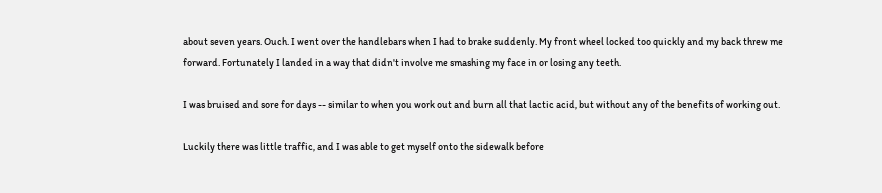about seven years. Ouch. I went over the handlebars when I had to brake suddenly. My front wheel locked too quickly and my back threw me forward. Fortunately I landed in a way that didn't involve me smashing my face in or losing any teeth.

I was bruised and sore for days -- similar to when you work out and burn all that lactic acid, but without any of the benefits of working out.

Luckily there was little traffic, and I was able to get myself onto the sidewalk before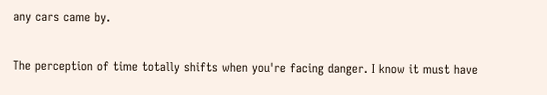any cars came by.

The perception of time totally shifts when you're facing danger. I know it must have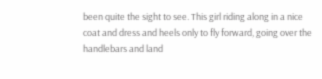been quite the sight to see. This girl riding along in a nice coat and dress and heels only to fly forward, going over the handlebars and land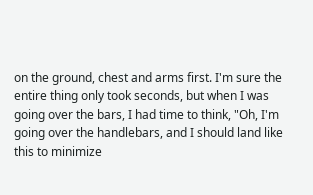on the ground, chest and arms first. I'm sure the entire thing only took seconds, but when I was going over the bars, I had time to think, "Oh, I'm going over the handlebars, and I should land like this to minimize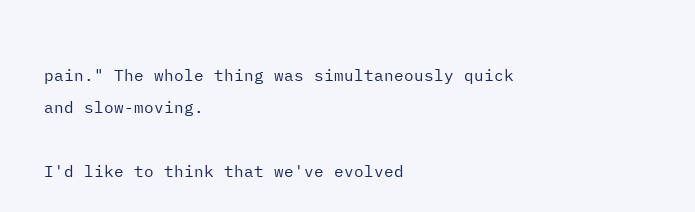pain." The whole thing was simultaneously quick and slow-moving.

I'd like to think that we've evolved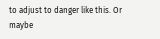to adjust to danger like this. Or maybe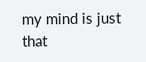my mind is just that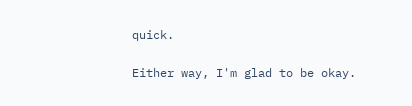quick.

Either way, I'm glad to be okay.